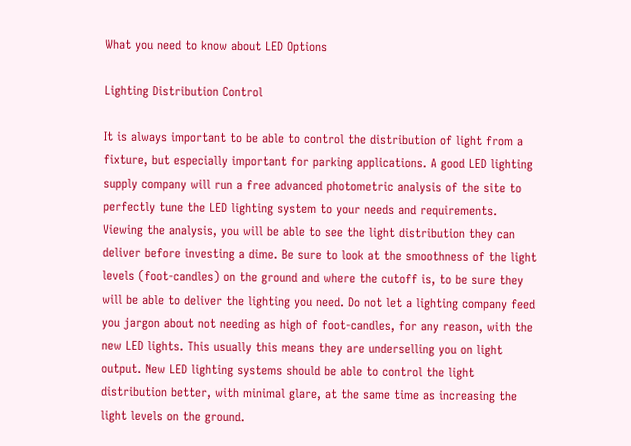What you need to know about LED Options

Lighting Distribution Control

It is always important to be able to control the distribution of light from a fixture, but especially important for parking applications. A good LED lighting supply company will run a free advanced photometric analysis of the site to perfectly tune the LED lighting system to your needs and requirements. Viewing the analysis, you will be able to see the light distribution they can deliver before investing a dime. Be sure to look at the smoothness of the light levels (foot-candles) on the ground and where the cutoff is, to be sure they will be able to deliver the lighting you need. Do not let a lighting company feed you jargon about not needing as high of foot-candles, for any reason, with the new LED lights. This usually this means they are underselling you on light output. New LED lighting systems should be able to control the light distribution better, with minimal glare, at the same time as increasing the light levels on the ground.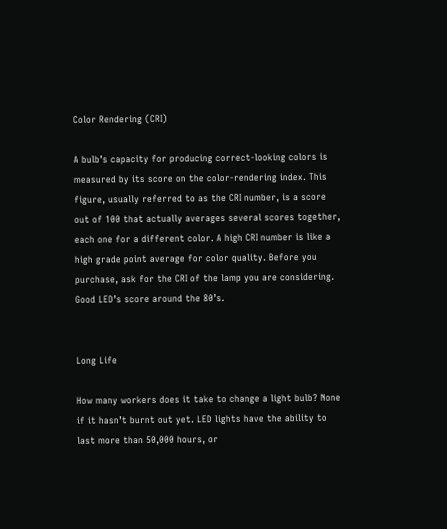Color Rendering (CRI)

A bulb’s capacity for producing correct-looking colors is measured by its score on the color-rendering index. This figure, usually referred to as the CRI number, is a score out of 100 that actually averages several scores together, each one for a different color. A high CRI number is like a high grade point average for color quality. Before you purchase, ask for the CRI of the lamp you are considering. Good LED’s score around the 80’s.


Long Life

How many workers does it take to change a light bulb? None if it hasn’t burnt out yet. LED lights have the ability to last more than 50,000 hours, or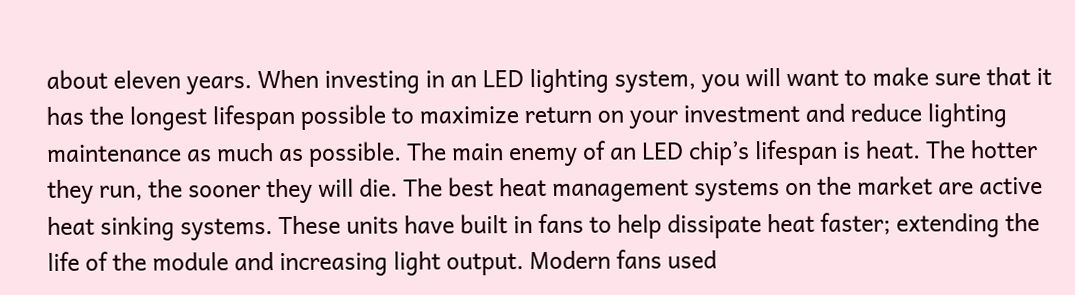about eleven years. When investing in an LED lighting system, you will want to make sure that it has the longest lifespan possible to maximize return on your investment and reduce lighting maintenance as much as possible. The main enemy of an LED chip’s lifespan is heat. The hotter they run, the sooner they will die. The best heat management systems on the market are active heat sinking systems. These units have built in fans to help dissipate heat faster; extending the life of the module and increasing light output. Modern fans used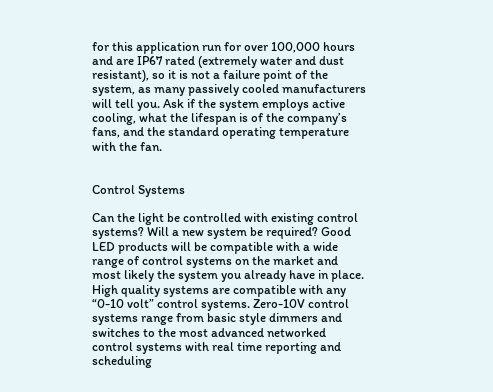for this application run for over 100,000 hours and are IP67 rated (extremely water and dust resistant), so it is not a failure point of the system, as many passively cooled manufacturers will tell you. Ask if the system employs active cooling, what the lifespan is of the company’s fans, and the standard operating temperature with the fan.


Control Systems

Can the light be controlled with existing control systems? Will a new system be required? Good LED products will be compatible with a wide range of control systems on the market and most likely the system you already have in place. High quality systems are compatible with any “0-10 volt” control systems. Zero-10V control systems range from basic style dimmers and switches to the most advanced networked control systems with real time reporting and scheduling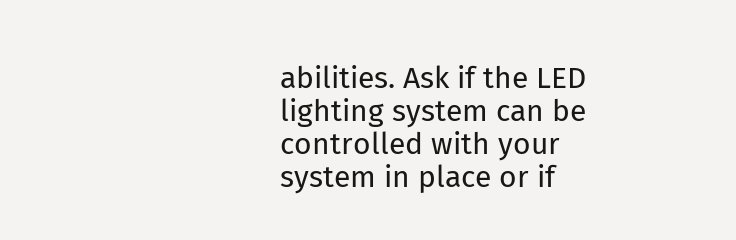abilities. Ask if the LED lighting system can be controlled with your system in place or if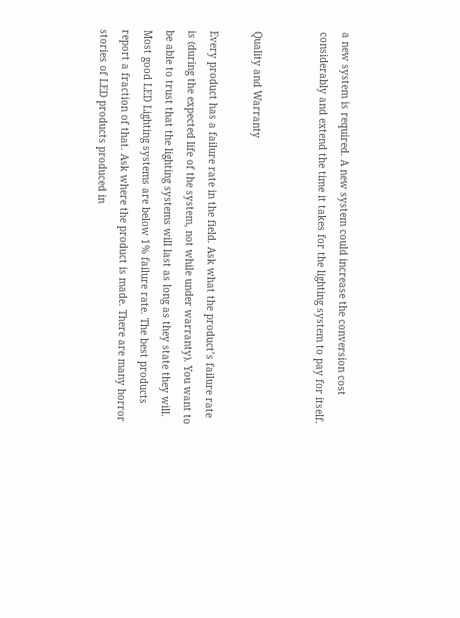a new system is required. A new system could increase the conversion cost considerably and extend the time it takes for the lighting system to pay for itself.


Quality and Warranty

Every product has a failure rate in the field. Ask what the product’s failure rate is (during the expected life of the system, not while under warranty). You want to be able to trust that the lighting systems will last as long as they state they will. Most good LED Lighting systems are below 1% failure rate. The best products report a fraction of that. Ask where the product is made. There are many horror stories of LED products produced in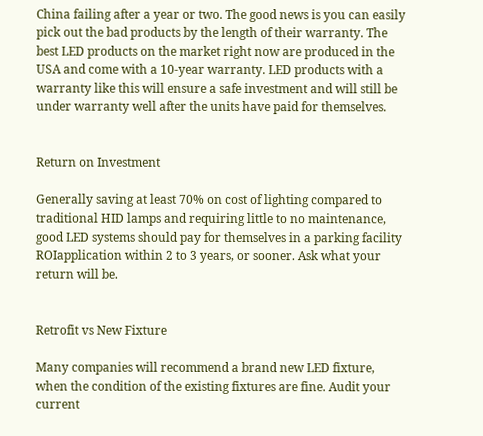China failing after a year or two. The good news is you can easily pick out the bad products by the length of their warranty. The best LED products on the market right now are produced in the USA and come with a 10-year warranty. LED products with a warranty like this will ensure a safe investment and will still be under warranty well after the units have paid for themselves.


Return on Investment

Generally saving at least 70% on cost of lighting compared to traditional HID lamps and requiring little to no maintenance, good LED systems should pay for themselves in a parking facility ROIapplication within 2 to 3 years, or sooner. Ask what your return will be.


Retrofit vs New Fixture

Many companies will recommend a brand new LED fixture, when the condition of the existing fixtures are fine. Audit your current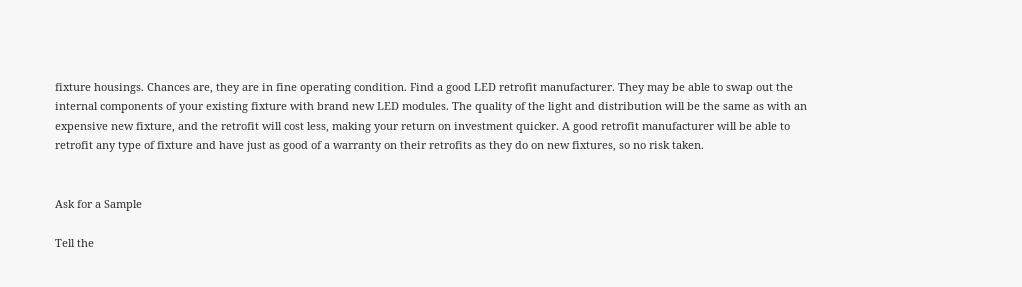fixture housings. Chances are, they are in fine operating condition. Find a good LED retrofit manufacturer. They may be able to swap out the internal components of your existing fixture with brand new LED modules. The quality of the light and distribution will be the same as with an expensive new fixture, and the retrofit will cost less, making your return on investment quicker. A good retrofit manufacturer will be able to retrofit any type of fixture and have just as good of a warranty on their retrofits as they do on new fixtures, so no risk taken.


Ask for a Sample

Tell the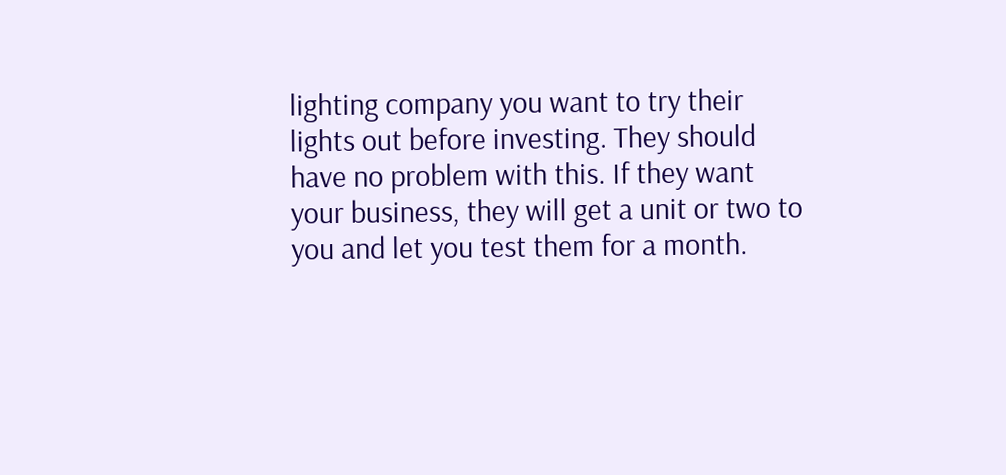lighting company you want to try their lights out before investing. They should have no problem with this. If they want your business, they will get a unit or two to you and let you test them for a month.